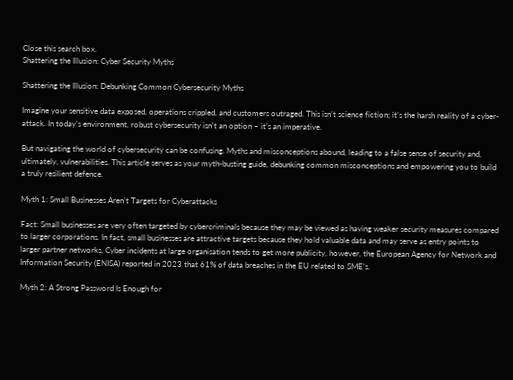Close this search box.
Shattering the Illusion: Cyber Security Myths

Shattering the Illusion: Debunking Common Cybersecurity Myths

Imagine your sensitive data exposed, operations crippled, and customers outraged. This isn’t science fiction; it’s the harsh reality of a cyber-attack. In today’s environment, robust cybersecurity isn’t an option – it’s an imperative.

But navigating the world of cybersecurity can be confusing. Myths and misconceptions abound, leading to a false sense of security and, ultimately, vulnerabilities. This article serves as your myth-busting guide, debunking common misconceptions and empowering you to build a truly resilient defence.

Myth 1: Small Businesses Aren’t Targets for Cyberattacks

Fact: Small businesses are very often targeted by cybercriminals because they may be viewed as having weaker security measures compared to larger corporations. In fact, small businesses are attractive targets because they hold valuable data and may serve as entry points to larger partner networks. Cyber incidents at large organisation tends to get more publicity, however, the European Agency for Network and Information Security (ENISA) reported in 2023 that 61% of data breaches in the EU related to SME’s.

Myth 2: A Strong Password Is Enough for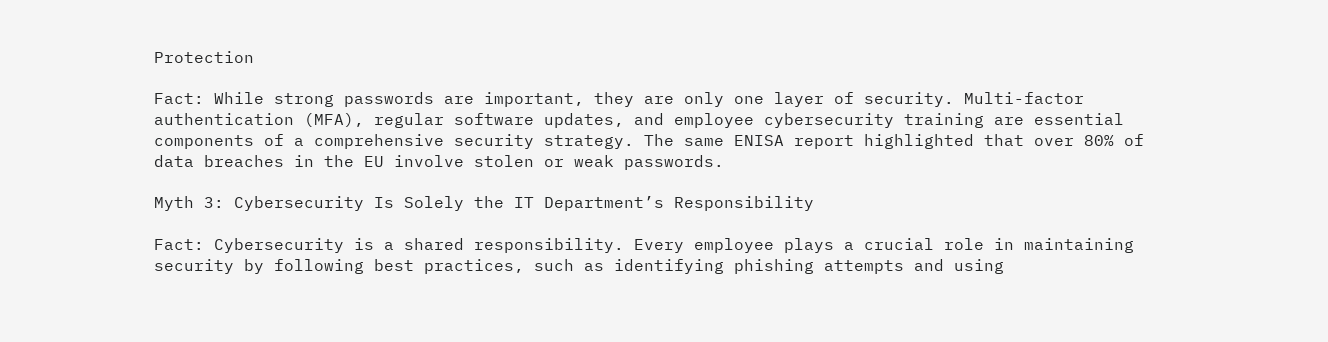Protection

Fact: While strong passwords are important, they are only one layer of security. Multi-factor authentication (MFA), regular software updates, and employee cybersecurity training are essential components of a comprehensive security strategy. The same ENISA report highlighted that over 80% of data breaches in the EU involve stolen or weak passwords.

Myth 3: Cybersecurity Is Solely the IT Department’s Responsibility

Fact: Cybersecurity is a shared responsibility. Every employee plays a crucial role in maintaining security by following best practices, such as identifying phishing attempts and using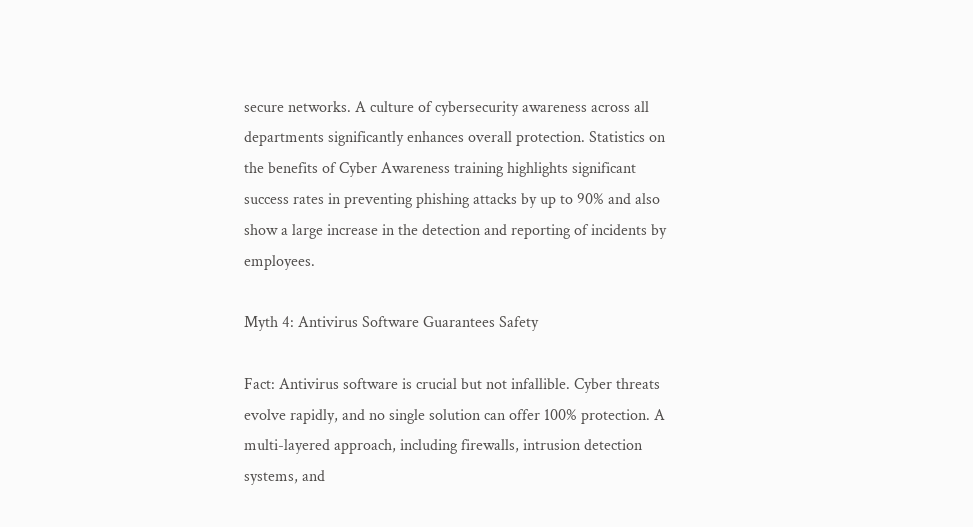secure networks. A culture of cybersecurity awareness across all departments significantly enhances overall protection. Statistics on the benefits of Cyber Awareness training highlights significant success rates in preventing phishing attacks by up to 90% and also show a large increase in the detection and reporting of incidents by employees.

Myth 4: Antivirus Software Guarantees Safety

Fact: Antivirus software is crucial but not infallible. Cyber threats evolve rapidly, and no single solution can offer 100% protection. A multi-layered approach, including firewalls, intrusion detection systems, and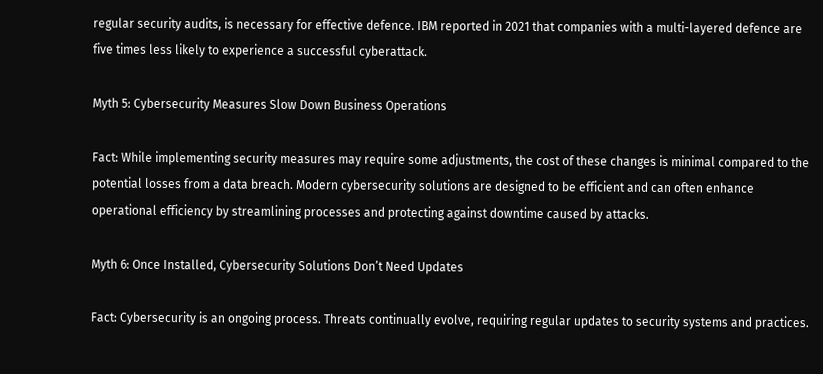regular security audits, is necessary for effective defence. IBM reported in 2021 that companies with a multi-layered defence are five times less likely to experience a successful cyberattack.

Myth 5: Cybersecurity Measures Slow Down Business Operations

Fact: While implementing security measures may require some adjustments, the cost of these changes is minimal compared to the potential losses from a data breach. Modern cybersecurity solutions are designed to be efficient and can often enhance operational efficiency by streamlining processes and protecting against downtime caused by attacks.

Myth 6: Once Installed, Cybersecurity Solutions Don’t Need Updates

Fact: Cybersecurity is an ongoing process. Threats continually evolve, requiring regular updates to security systems and practices.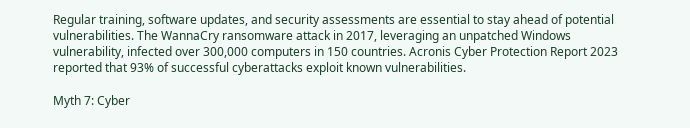Regular training, software updates, and security assessments are essential to stay ahead of potential vulnerabilities. The WannaCry ransomware attack in 2017, leveraging an unpatched Windows vulnerability, infected over 300,000 computers in 150 countries. Acronis Cyber Protection Report 2023 reported that 93% of successful cyberattacks exploit known vulnerabilities.

Myth 7: Cyber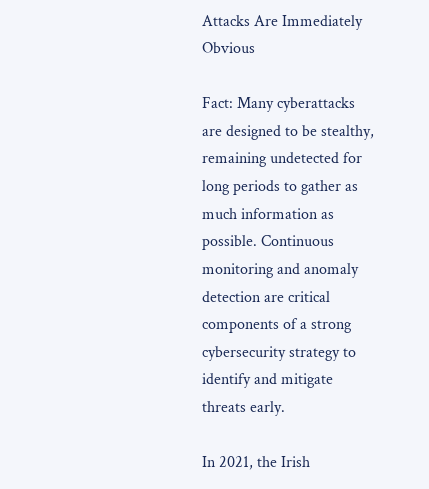Attacks Are Immediately Obvious

Fact: Many cyberattacks are designed to be stealthy, remaining undetected for long periods to gather as much information as possible. Continuous monitoring and anomaly detection are critical components of a strong cybersecurity strategy to identify and mitigate threats early.

In 2021, the Irish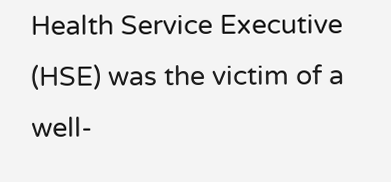Health Service Executive (HSE) was the victim of a well-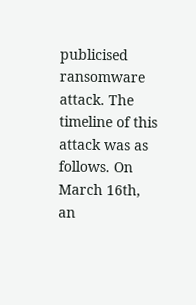publicised ransomware attack. The timeline of this attack was as follows. On March 16th, an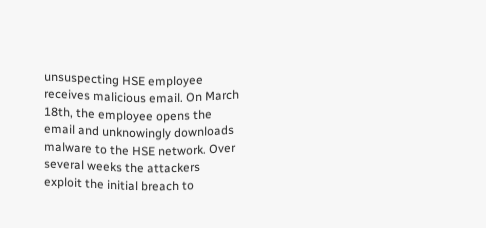unsuspecting HSE employee receives malicious email. On March 18th, the employee opens the email and unknowingly downloads malware to the HSE network. Over several weeks the attackers exploit the initial breach to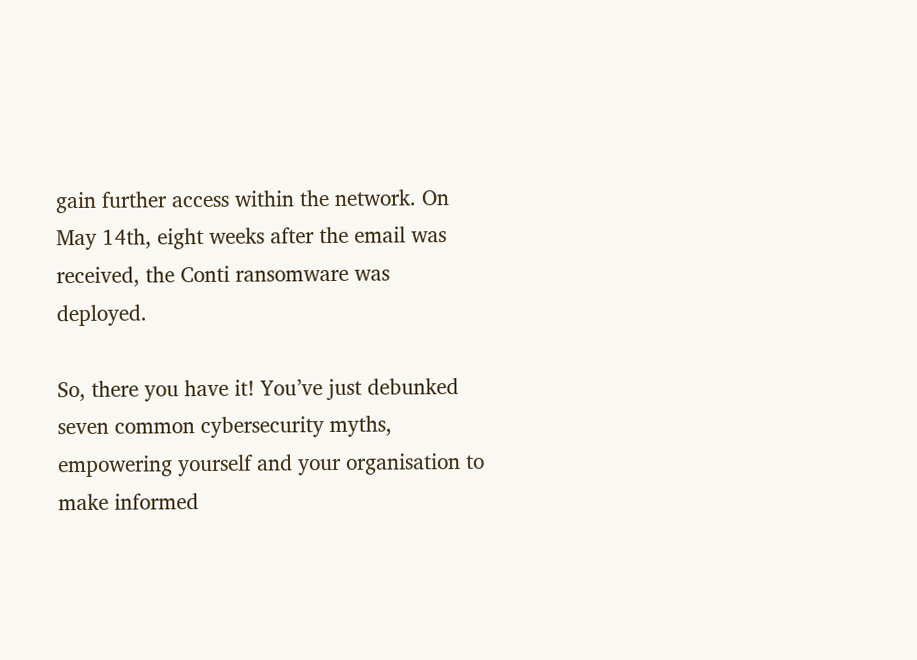gain further access within the network. On May 14th, eight weeks after the email was received, the Conti ransomware was deployed.

So, there you have it! You’ve just debunked seven common cybersecurity myths, empowering yourself and your organisation to make informed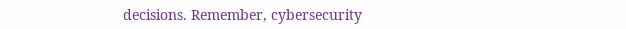decisions. Remember, cybersecurity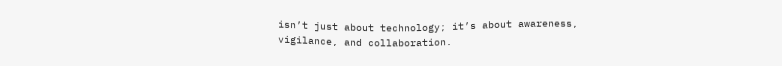isn’t just about technology; it’s about awareness, vigilance, and collaboration.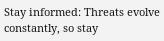Stay informed: Threats evolve constantly, so stay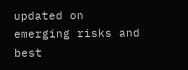updated on emerging risks and best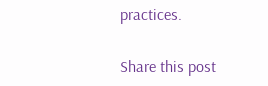practices.

Share this post